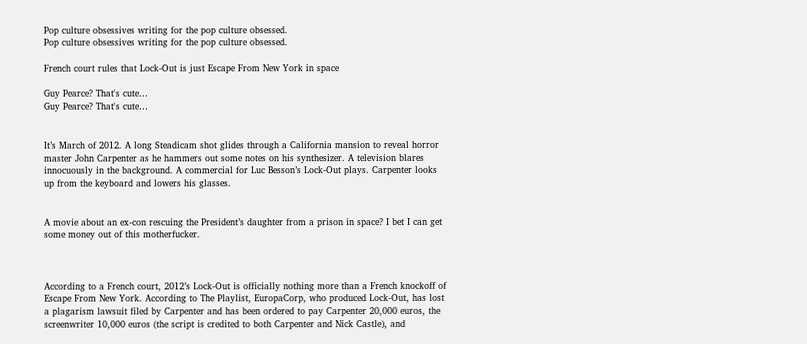Pop culture obsessives writing for the pop culture obsessed.
Pop culture obsessives writing for the pop culture obsessed.

French court rules that Lock-Out is just Escape From New York in space

Guy Pearce? That's cute…
Guy Pearce? That's cute…


It’s March of 2012. A long Steadicam shot glides through a California mansion to reveal horror master John Carpenter as he hammers out some notes on his synthesizer. A television blares innocuously in the background. A commercial for Luc Besson’s Lock-Out plays. Carpenter looks up from the keyboard and lowers his glasses.


A movie about an ex-con rescuing the President’s daughter from a prison in space? I bet I can get some money out of this motherfucker.



According to a French court, 2012’s Lock-Out is officially nothing more than a French knockoff of Escape From New York. According to The Playlist, EuropaCorp, who produced Lock-Out, has lost a plagarism lawsuit filed by Carpenter and has been ordered to pay Carpenter 20,000 euros, the screenwriter 10,000 euros (the script is credited to both Carpenter and Nick Castle), and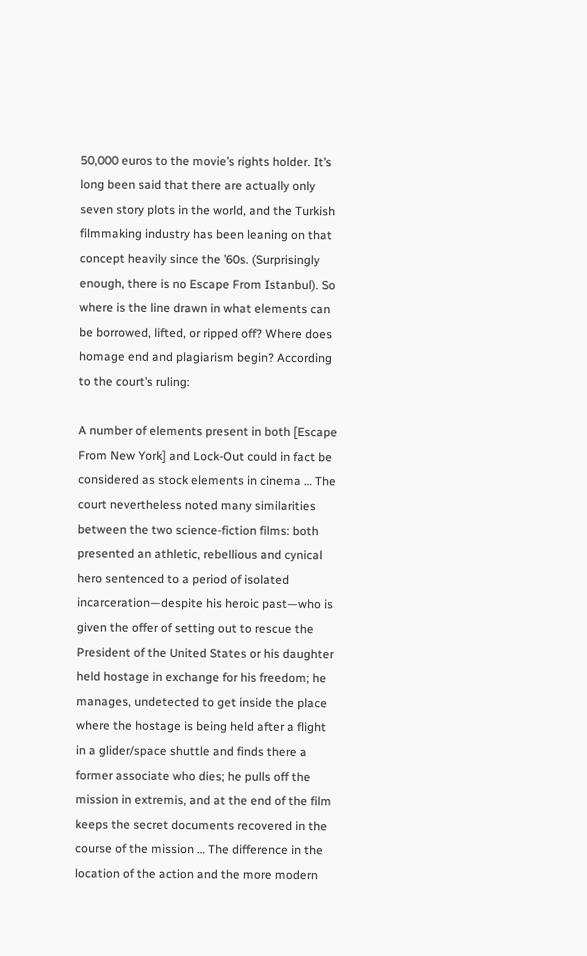50,000 euros to the movie’s rights holder. It’s long been said that there are actually only seven story plots in the world, and the Turkish filmmaking industry has been leaning on that concept heavily since the ’60s. (Surprisingly enough, there is no Escape From Istanbul). So where is the line drawn in what elements can be borrowed, lifted, or ripped off? Where does homage end and plagiarism begin? According to the court’s ruling:

A number of elements present in both [Escape From New York] and Lock-Out could in fact be considered as stock elements in cinema … The court nevertheless noted many similarities between the two science-fiction films: both presented an athletic, rebellious and cynical hero sentenced to a period of isolated incarceration—despite his heroic past—who is given the offer of setting out to rescue the President of the United States or his daughter held hostage in exchange for his freedom; he manages, undetected to get inside the place where the hostage is being held after a flight in a glider/space shuttle and finds there a former associate who dies; he pulls off the mission in extremis, and at the end of the film keeps the secret documents recovered in the course of the mission … The difference in the location of the action and the more modern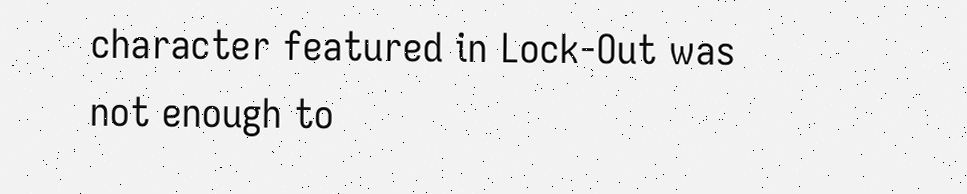character featured in Lock-Out was not enough to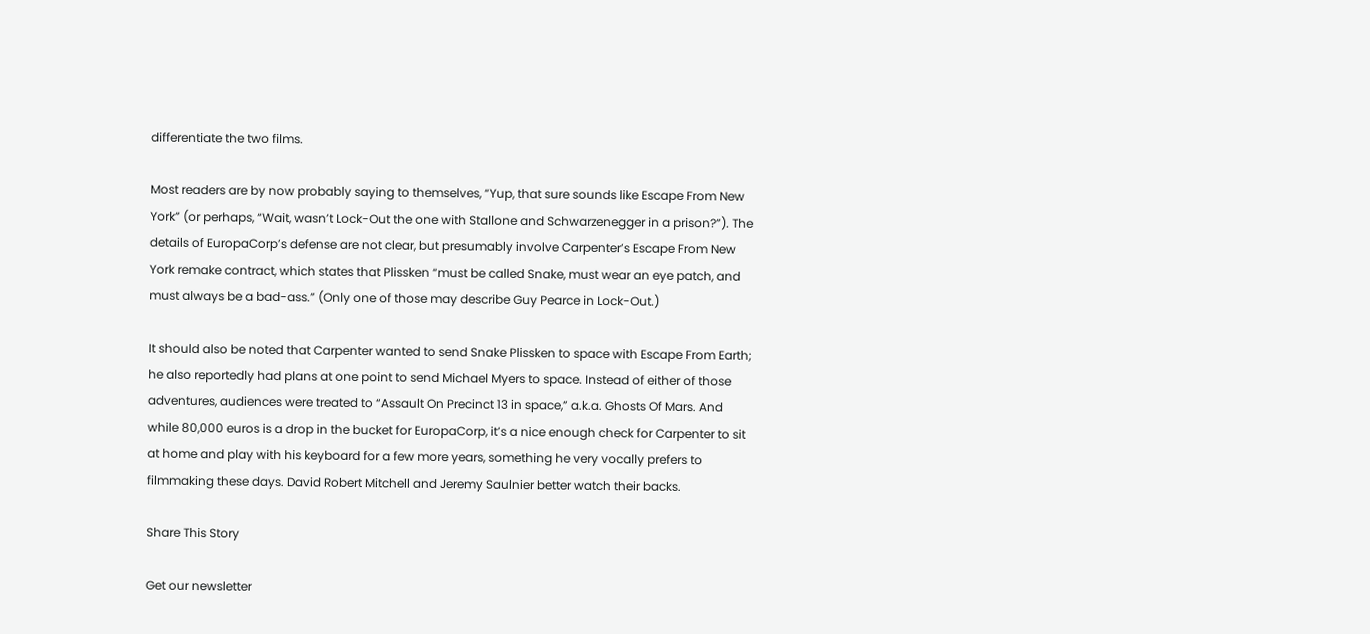differentiate the two films.

Most readers are by now probably saying to themselves, “Yup, that sure sounds like Escape From New York” (or perhaps, “Wait, wasn’t Lock-Out the one with Stallone and Schwarzenegger in a prison?”). The details of EuropaCorp’s defense are not clear, but presumably involve Carpenter’s Escape From New York remake contract, which states that Plissken “must be called Snake, must wear an eye patch, and must always be a bad-ass.” (Only one of those may describe Guy Pearce in Lock-Out.)

It should also be noted that Carpenter wanted to send Snake Plissken to space with Escape From Earth; he also reportedly had plans at one point to send Michael Myers to space. Instead of either of those adventures, audiences were treated to “Assault On Precinct 13 in space,” a.k.a. Ghosts Of Mars. And while 80,000 euros is a drop in the bucket for EuropaCorp, it’s a nice enough check for Carpenter to sit at home and play with his keyboard for a few more years, something he very vocally prefers to filmmaking these days. David Robert Mitchell and Jeremy Saulnier better watch their backs.

Share This Story

Get our newsletter